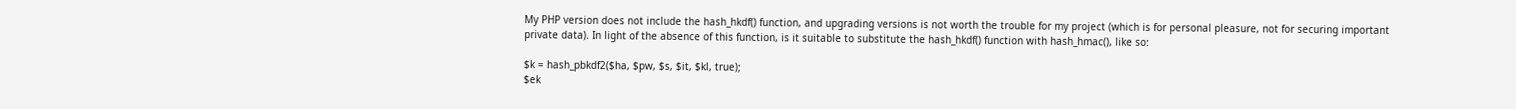My PHP version does not include the hash_hkdf() function, and upgrading versions is not worth the trouble for my project (which is for personal pleasure, not for securing important private data). In light of the absence of this function, is it suitable to substitute the hash_hkdf() function with hash_hmac(), like so:

$k = hash_pbkdf2($ha, $pw, $s, $it, $kl, true);
$ek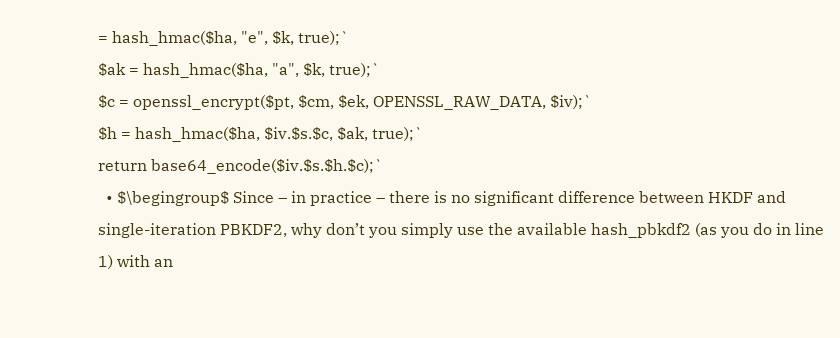= hash_hmac($ha, "e", $k, true);`
$ak = hash_hmac($ha, "a", $k, true);`
$c = openssl_encrypt($pt, $cm, $ek, OPENSSL_RAW_DATA, $iv);`
$h = hash_hmac($ha, $iv.$s.$c, $ak, true);`
return base64_encode($iv.$s.$h.$c);`
  • $\begingroup$ Since – in practice – there is no significant difference between HKDF and single-iteration PBKDF2, why don’t you simply use the available hash_pbkdf2 (as you do in line 1) with an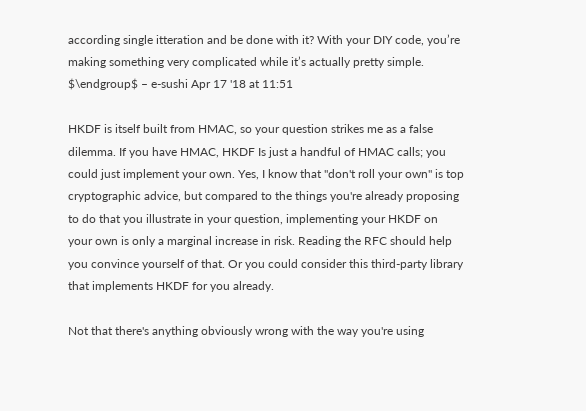according single itteration and be done with it? With your DIY code, you’re making something very complicated while it’s actually pretty simple. $\endgroup$ – e-sushi Apr 17 '18 at 11:51

HKDF is itself built from HMAC, so your question strikes me as a false dilemma. If you have HMAC, HKDF Is just a handful of HMAC calls; you could just implement your own. Yes, I know that "don't roll your own" is top cryptographic advice, but compared to the things you're already proposing to do that you illustrate in your question, implementing your HKDF on your own is only a marginal increase in risk. Reading the RFC should help you convince yourself of that. Or you could consider this third-party library that implements HKDF for you already.

Not that there's anything obviously wrong with the way you're using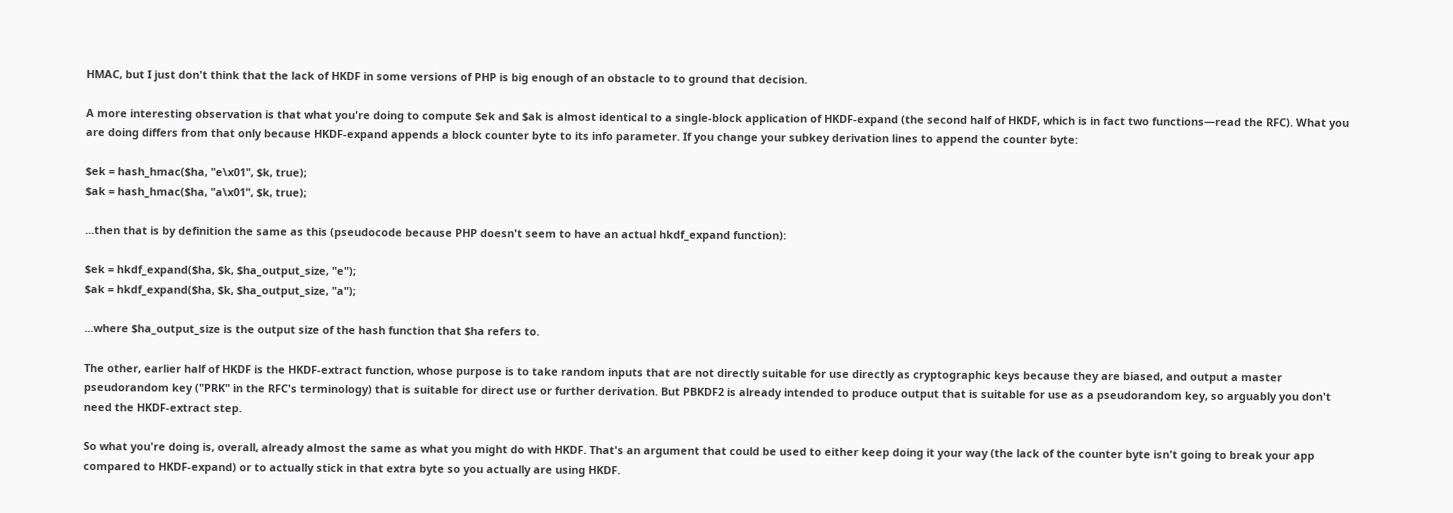HMAC, but I just don't think that the lack of HKDF in some versions of PHP is big enough of an obstacle to to ground that decision.

A more interesting observation is that what you're doing to compute $ek and $ak is almost identical to a single-block application of HKDF-expand (the second half of HKDF, which is in fact two functions—read the RFC). What you are doing differs from that only because HKDF-expand appends a block counter byte to its info parameter. If you change your subkey derivation lines to append the counter byte:

$ek = hash_hmac($ha, "e\x01", $k, true);
$ak = hash_hmac($ha, "a\x01", $k, true);

...then that is by definition the same as this (pseudocode because PHP doesn't seem to have an actual hkdf_expand function):

$ek = hkdf_expand($ha, $k, $ha_output_size, "e");
$ak = hkdf_expand($ha, $k, $ha_output_size, "a");

...where $ha_output_size is the output size of the hash function that $ha refers to.

The other, earlier half of HKDF is the HKDF-extract function, whose purpose is to take random inputs that are not directly suitable for use directly as cryptographic keys because they are biased, and output a master pseudorandom key ("PRK" in the RFC's terminology) that is suitable for direct use or further derivation. But PBKDF2 is already intended to produce output that is suitable for use as a pseudorandom key, so arguably you don't need the HKDF-extract step.

So what you're doing is, overall, already almost the same as what you might do with HKDF. That's an argument that could be used to either keep doing it your way (the lack of the counter byte isn't going to break your app compared to HKDF-expand) or to actually stick in that extra byte so you actually are using HKDF.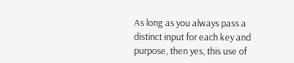As long as you always pass a distinct input for each key and purpose, then yes, this use of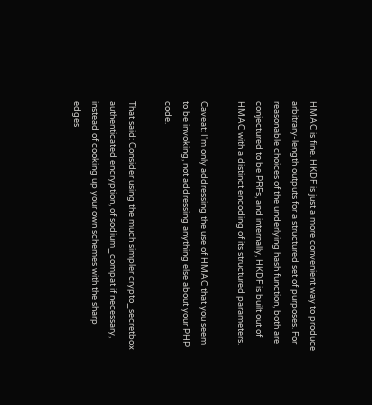HMAC is fine. HKDF is just a more convenient way to produce arbitrary-length outputs for a structured set of purposes. For reasonable choices of the underlying hash function, both are conjectured to be PRFs, and internally, HKDF is built out of HMAC with a distinct encoding of its structured parameters.

Caveat: I'm only addressing the use of HMAC that you seem to be invoking, not addressing anything else about your PHP code.

That said: Consider using the much simpler crypto_secretbox authenticated encryption, of sodium_compat if necessary, instead of cooking up your own schemes with the sharp edges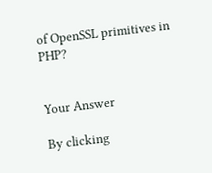of OpenSSL primitives in PHP?


Your Answer

By clicking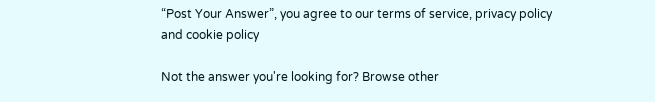“Post Your Answer”, you agree to our terms of service, privacy policy and cookie policy

Not the answer you're looking for? Browse other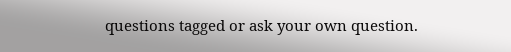questions tagged or ask your own question.